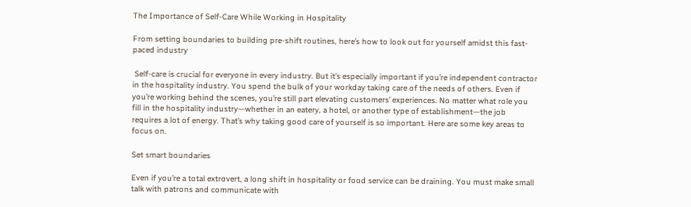The Importance of Self-Care While Working in Hospitality

From setting boundaries to building pre-shift routines, here’s how to look out for yourself amidst this fast-paced industry

 Self-care is crucial for everyone in every industry. But it’s especially important if you’re independent contractor in the hospitality industry. You spend the bulk of your workday taking care of the needs of others. Even if you’re working behind the scenes, you’re still part elevating customers’ experiences. No matter what role you fill in the hospitality industry—whether in an eatery, a hotel, or another type of establishment—the job requires a lot of energy. That’s why taking good care of yourself is so important. Here are some key areas to focus on.

Set smart boundaries

Even if you’re a total extrovert, a long shift in hospitality or food service can be draining. You must make small talk with patrons and communicate with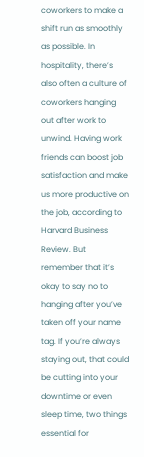coworkers to make a shift run as smoothly as possible. In hospitality, there’s also often a culture of coworkers hanging out after work to unwind. Having work friends can boost job satisfaction and make us more productive on the job, according to Harvard Business Review. But remember that it’s okay to say no to hanging after you’ve taken off your name tag. If you’re always staying out, that could be cutting into your downtime or even sleep time, two things essential for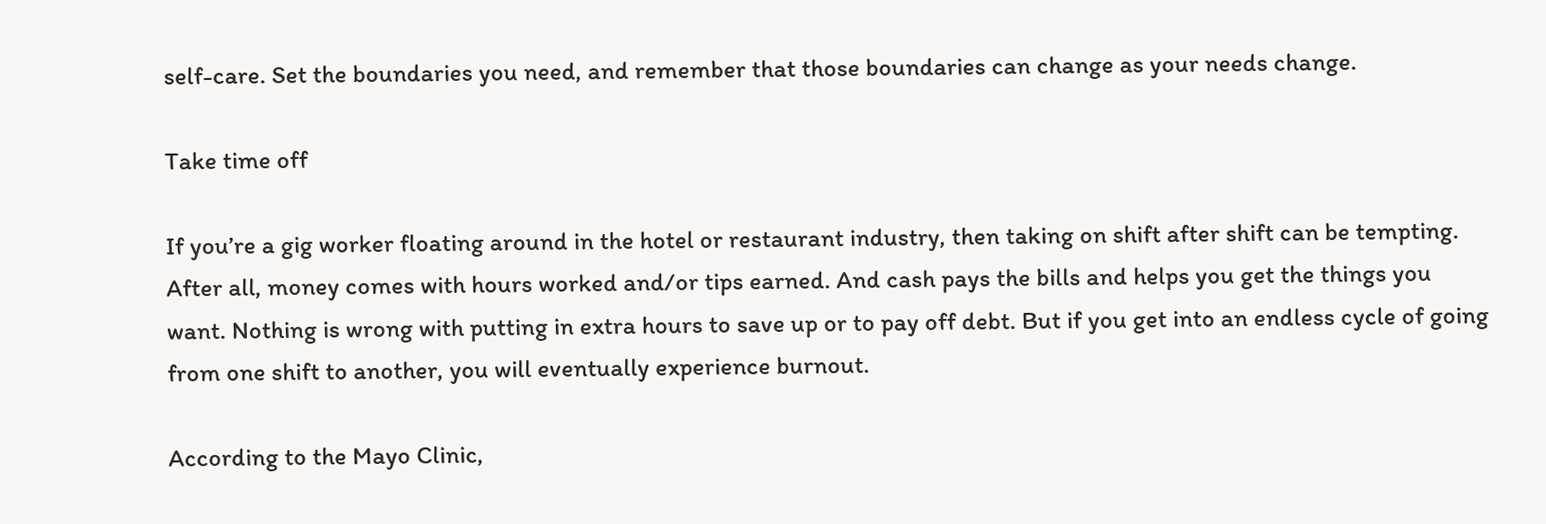self-care. Set the boundaries you need, and remember that those boundaries can change as your needs change.

Take time off

If you’re a gig worker floating around in the hotel or restaurant industry, then taking on shift after shift can be tempting. After all, money comes with hours worked and/or tips earned. And cash pays the bills and helps you get the things you want. Nothing is wrong with putting in extra hours to save up or to pay off debt. But if you get into an endless cycle of going from one shift to another, you will eventually experience burnout.

According to the Mayo Clinic,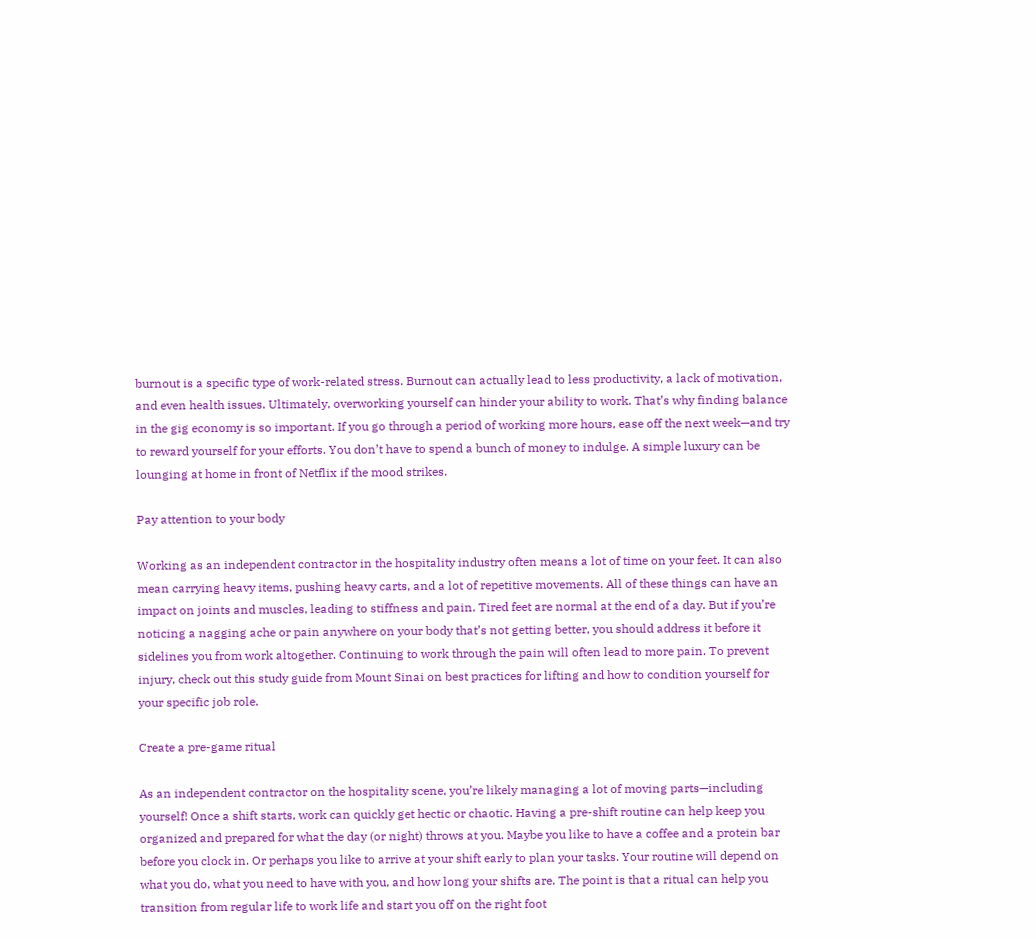burnout is a specific type of work-related stress. Burnout can actually lead to less productivity, a lack of motivation, and even health issues. Ultimately, overworking yourself can hinder your ability to work. That’s why finding balance in the gig economy is so important. If you go through a period of working more hours, ease off the next week—and try to reward yourself for your efforts. You don’t have to spend a bunch of money to indulge. A simple luxury can be lounging at home in front of Netflix if the mood strikes.

Pay attention to your body

Working as an independent contractor in the hospitality industry often means a lot of time on your feet. It can also mean carrying heavy items, pushing heavy carts, and a lot of repetitive movements. All of these things can have an impact on joints and muscles, leading to stiffness and pain. Tired feet are normal at the end of a day. But if you’re noticing a nagging ache or pain anywhere on your body that’s not getting better, you should address it before it sidelines you from work altogether. Continuing to work through the pain will often lead to more pain. To prevent injury, check out this study guide from Mount Sinai on best practices for lifting and how to condition yourself for your specific job role.

Create a pre-game ritual

As an independent contractor on the hospitality scene, you’re likely managing a lot of moving parts—including yourself! Once a shift starts, work can quickly get hectic or chaotic. Having a pre-shift routine can help keep you organized and prepared for what the day (or night) throws at you. Maybe you like to have a coffee and a protein bar before you clock in. Or perhaps you like to arrive at your shift early to plan your tasks. Your routine will depend on what you do, what you need to have with you, and how long your shifts are. The point is that a ritual can help you transition from regular life to work life and start you off on the right foot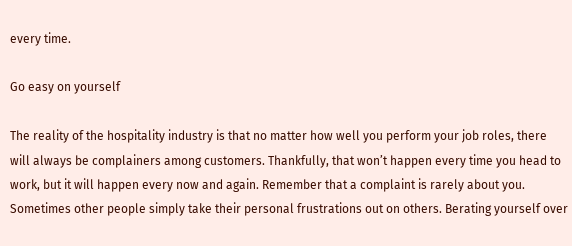every time.

Go easy on yourself

The reality of the hospitality industry is that no matter how well you perform your job roles, there will always be complainers among customers. Thankfully, that won’t happen every time you head to work, but it will happen every now and again. Remember that a complaint is rarely about you. Sometimes other people simply take their personal frustrations out on others. Berating yourself over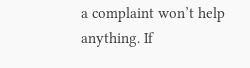a complaint won’t help anything. If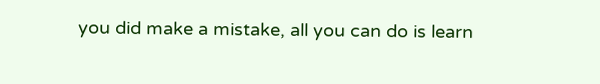you did make a mistake, all you can do is learn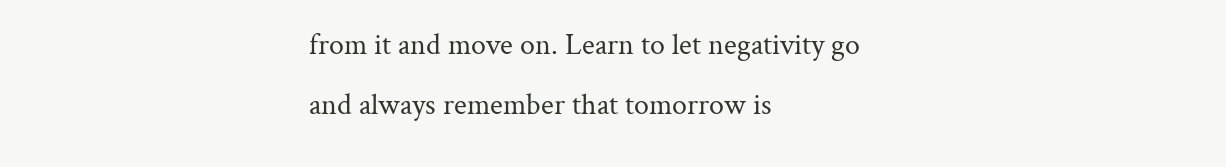from it and move on. Learn to let negativity go and always remember that tomorrow is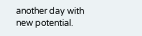another day with new potential.